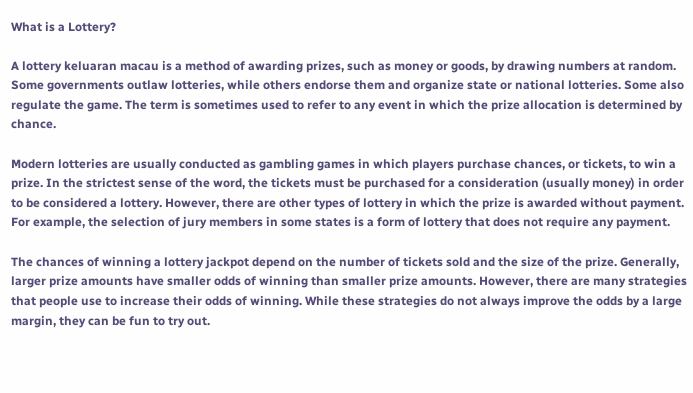What is a Lottery?

A lottery keluaran macau is a method of awarding prizes, such as money or goods, by drawing numbers at random. Some governments outlaw lotteries, while others endorse them and organize state or national lotteries. Some also regulate the game. The term is sometimes used to refer to any event in which the prize allocation is determined by chance.

Modern lotteries are usually conducted as gambling games in which players purchase chances, or tickets, to win a prize. In the strictest sense of the word, the tickets must be purchased for a consideration (usually money) in order to be considered a lottery. However, there are other types of lottery in which the prize is awarded without payment. For example, the selection of jury members in some states is a form of lottery that does not require any payment.

The chances of winning a lottery jackpot depend on the number of tickets sold and the size of the prize. Generally, larger prize amounts have smaller odds of winning than smaller prize amounts. However, there are many strategies that people use to increase their odds of winning. While these strategies do not always improve the odds by a large margin, they can be fun to try out.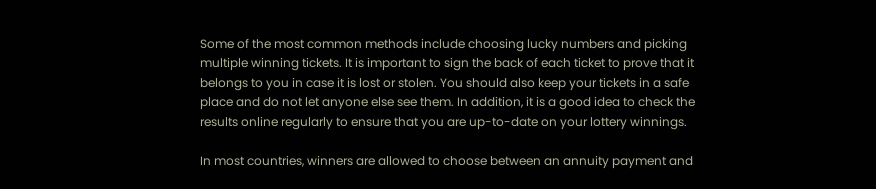Some of the most common methods include choosing lucky numbers and picking multiple winning tickets. It is important to sign the back of each ticket to prove that it belongs to you in case it is lost or stolen. You should also keep your tickets in a safe place and do not let anyone else see them. In addition, it is a good idea to check the results online regularly to ensure that you are up-to-date on your lottery winnings.

In most countries, winners are allowed to choose between an annuity payment and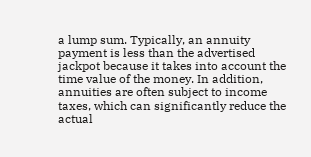a lump sum. Typically, an annuity payment is less than the advertised jackpot because it takes into account the time value of the money. In addition, annuities are often subject to income taxes, which can significantly reduce the actual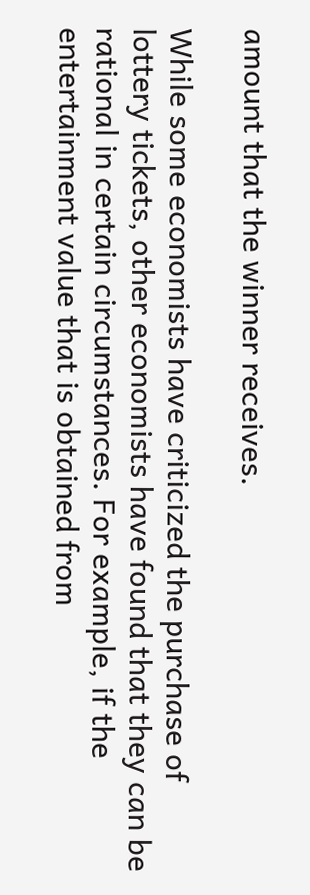amount that the winner receives.

While some economists have criticized the purchase of lottery tickets, other economists have found that they can be rational in certain circumstances. For example, if the entertainment value that is obtained from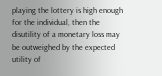playing the lottery is high enough for the individual, then the disutility of a monetary loss may be outweighed by the expected utility of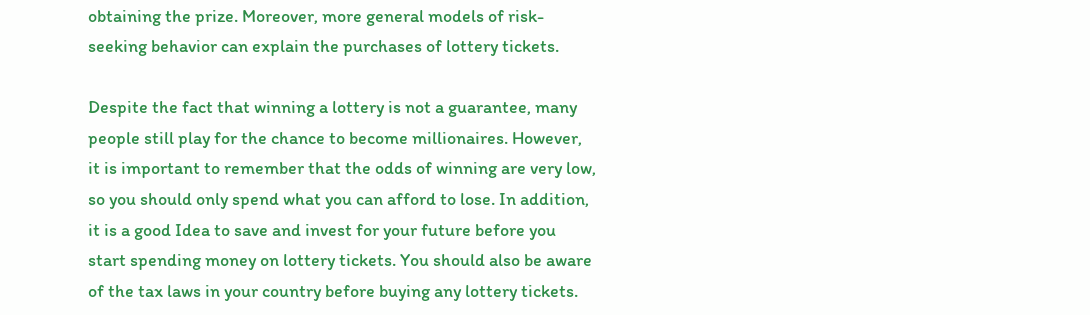obtaining the prize. Moreover, more general models of risk-seeking behavior can explain the purchases of lottery tickets.

Despite the fact that winning a lottery is not a guarantee, many people still play for the chance to become millionaires. However, it is important to remember that the odds of winning are very low, so you should only spend what you can afford to lose. In addition, it is a good Idea to save and invest for your future before you start spending money on lottery tickets. You should also be aware of the tax laws in your country before buying any lottery tickets.